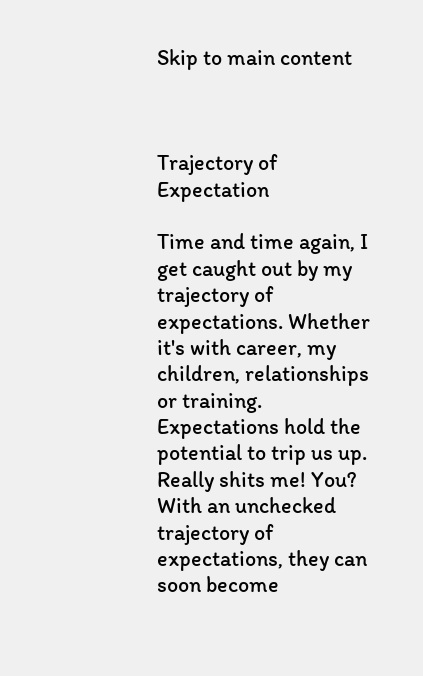Skip to main content



Trajectory of Expectation

Time and time again, I get caught out by my trajectory of expectations. Whether it's with career, my children, relationships or training. Expectations hold the potential to trip us up. Really shits me! You? With an unchecked trajectory of expectations, they can soon become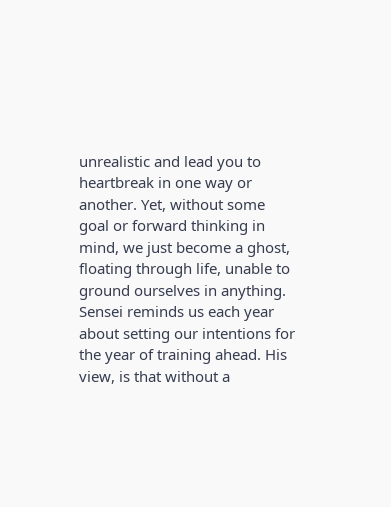unrealistic and lead you to heartbreak in one way or another. Yet, without some goal or forward thinking in mind, we just become a ghost, floating through life, unable to ground ourselves in anything.
Sensei reminds us each year about setting our intentions for the year of training ahead. His view, is that without a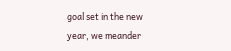goal set in the new year, we meander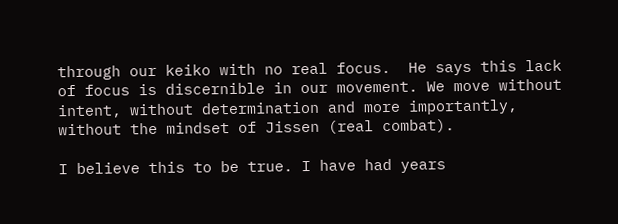through our keiko with no real focus.  He says this lack of focus is discernible in our movement. We move without intent, without determination and more importantly, without the mindset of Jissen (real combat).

I believe this to be true. I have had years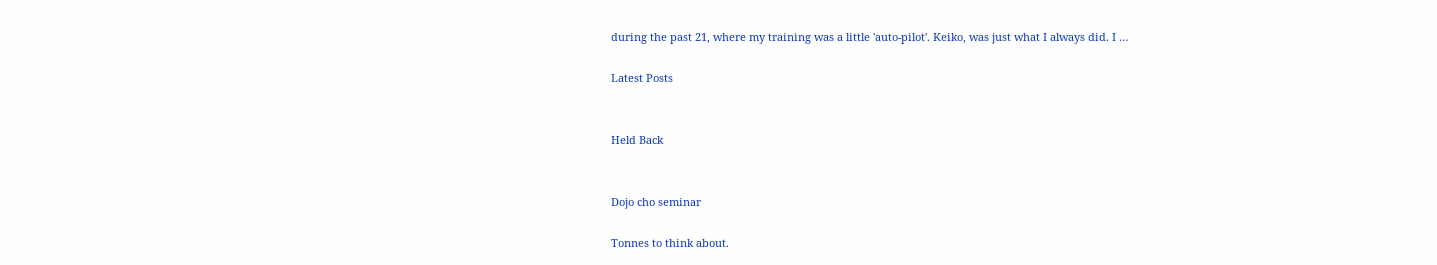during the past 21, where my training was a little 'auto-pilot'. Keiko, was just what I always did. I …

Latest Posts


Held Back


Dojo cho seminar

Tonnes to think about.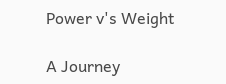Power v's Weight

A Journey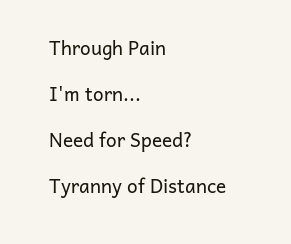Through Pain

I'm torn...

Need for Speed?

Tyranny of Distance